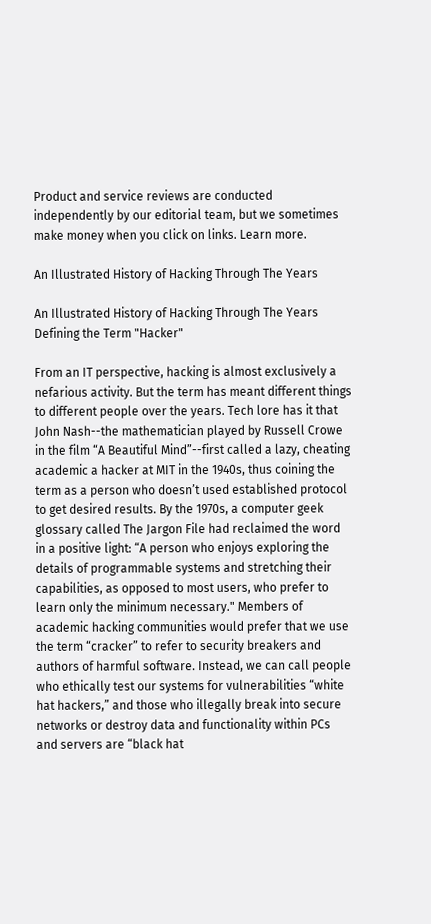Product and service reviews are conducted independently by our editorial team, but we sometimes make money when you click on links. Learn more.

An Illustrated History of Hacking Through The Years

An Illustrated History of Hacking Through The Years
Defining the Term "Hacker"

From an IT perspective, hacking is almost exclusively a nefarious activity. But the term has meant different things to different people over the years. Tech lore has it that John Nash--the mathematician played by Russell Crowe in the film “A Beautiful Mind”--first called a lazy, cheating academic a hacker at MIT in the 1940s, thus coining the term as a person who doesn’t used established protocol to get desired results. By the 1970s, a computer geek glossary called The Jargon File had reclaimed the word in a positive light: “A person who enjoys exploring the details of programmable systems and stretching their capabilities, as opposed to most users, who prefer to learn only the minimum necessary." Members of academic hacking communities would prefer that we use the term “cracker” to refer to security breakers and authors of harmful software. Instead, we can call people who ethically test our systems for vulnerabilities “white hat hackers,” and those who illegally break into secure networks or destroy data and functionality within PCs and servers are “black hat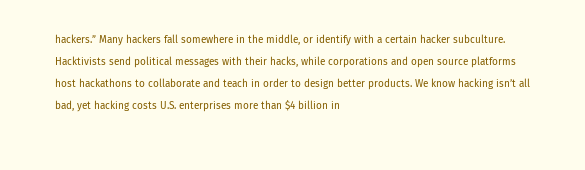hackers.” Many hackers fall somewhere in the middle, or identify with a certain hacker subculture. Hacktivists send political messages with their hacks, while corporations and open source platforms host hackathons to collaborate and teach in order to design better products. We know hacking isn’t all bad, yet hacking costs U.S. enterprises more than $4 billion in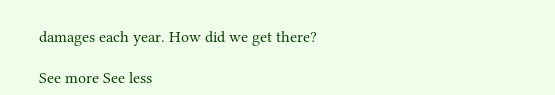damages each year. How did we get there?

See more See less